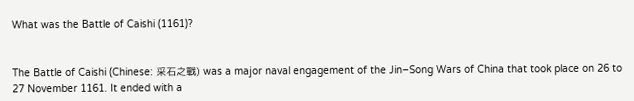What was the Battle of Caishi (1161)?


The Battle of Caishi (Chinese: 采石之戰) was a major naval engagement of the Jin–Song Wars of China that took place on 26 to 27 November 1161. It ended with a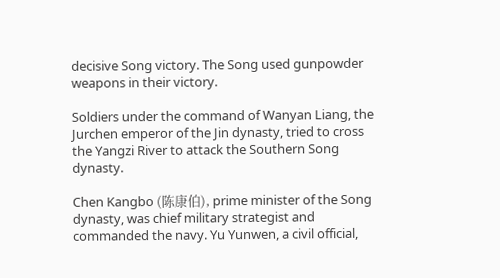decisive Song victory. The Song used gunpowder weapons in their victory.

Soldiers under the command of Wanyan Liang, the Jurchen emperor of the Jin dynasty, tried to cross the Yangzi River to attack the Southern Song dynasty.

Chen Kangbo (陈康伯), prime minister of the Song dynasty, was chief military strategist and commanded the navy. Yu Yunwen, a civil official,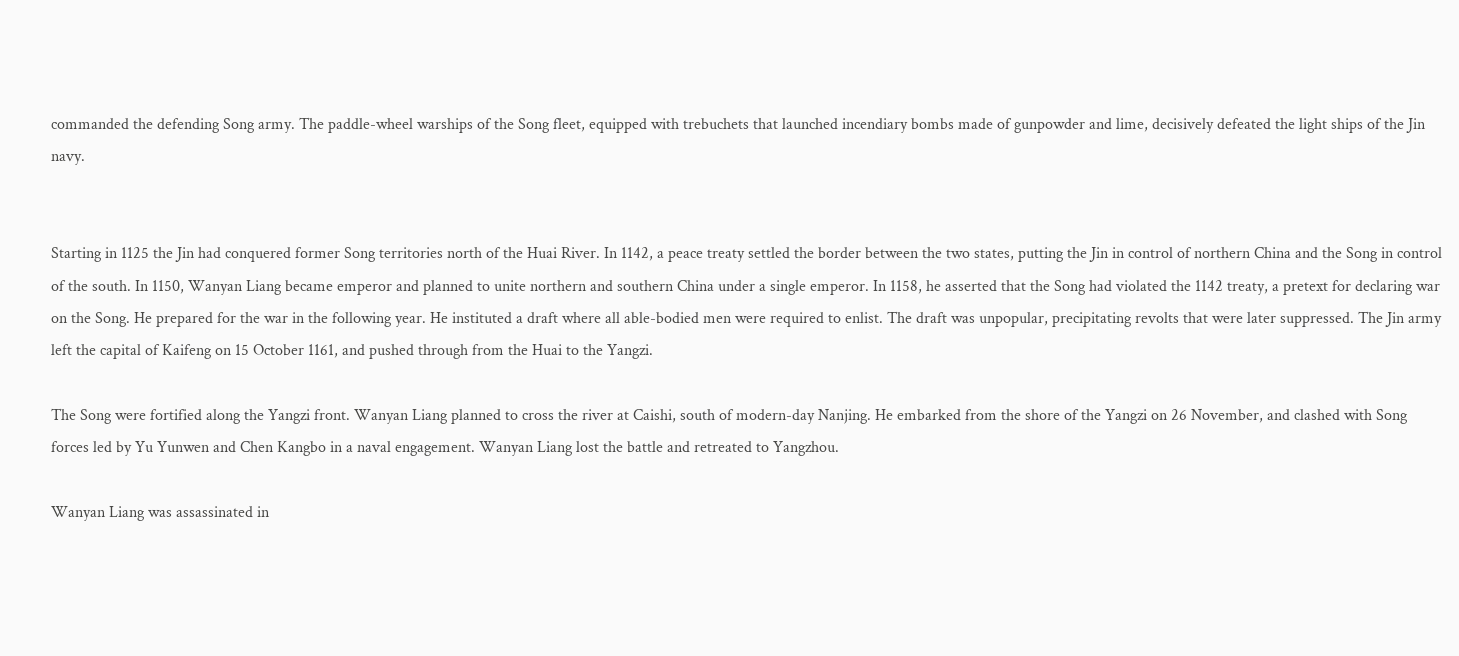commanded the defending Song army. The paddle-wheel warships of the Song fleet, equipped with trebuchets that launched incendiary bombs made of gunpowder and lime, decisively defeated the light ships of the Jin navy.


Starting in 1125 the Jin had conquered former Song territories north of the Huai River. In 1142, a peace treaty settled the border between the two states, putting the Jin in control of northern China and the Song in control of the south. In 1150, Wanyan Liang became emperor and planned to unite northern and southern China under a single emperor. In 1158, he asserted that the Song had violated the 1142 treaty, a pretext for declaring war on the Song. He prepared for the war in the following year. He instituted a draft where all able-bodied men were required to enlist. The draft was unpopular, precipitating revolts that were later suppressed. The Jin army left the capital of Kaifeng on 15 October 1161, and pushed through from the Huai to the Yangzi.

The Song were fortified along the Yangzi front. Wanyan Liang planned to cross the river at Caishi, south of modern-day Nanjing. He embarked from the shore of the Yangzi on 26 November, and clashed with Song forces led by Yu Yunwen and Chen Kangbo in a naval engagement. Wanyan Liang lost the battle and retreated to Yangzhou.

Wanyan Liang was assassinated in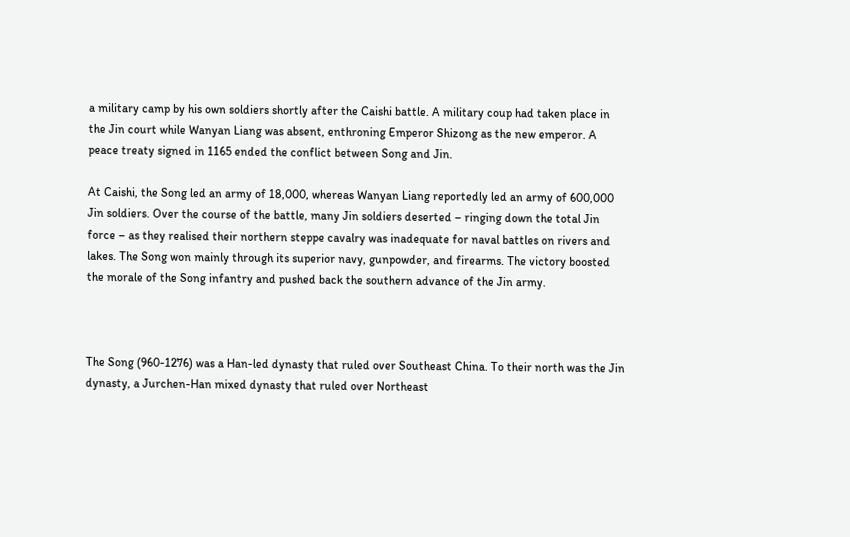a military camp by his own soldiers shortly after the Caishi battle. A military coup had taken place in the Jin court while Wanyan Liang was absent, enthroning Emperor Shizong as the new emperor. A peace treaty signed in 1165 ended the conflict between Song and Jin.

At Caishi, the Song led an army of 18,000, whereas Wanyan Liang reportedly led an army of 600,000 Jin soldiers. Over the course of the battle, many Jin soldiers deserted – ringing down the total Jin force – as they realised their northern steppe cavalry was inadequate for naval battles on rivers and lakes. The Song won mainly through its superior navy, gunpowder, and firearms. The victory boosted the morale of the Song infantry and pushed back the southern advance of the Jin army.



The Song (960-1276) was a Han-led dynasty that ruled over Southeast China. To their north was the Jin dynasty, a Jurchen-Han mixed dynasty that ruled over Northeast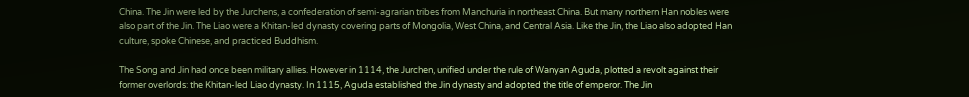China. The Jin were led by the Jurchens, a confederation of semi-agrarian tribes from Manchuria in northeast China. But many northern Han nobles were also part of the Jin. The Liao were a Khitan-led dynasty covering parts of Mongolia, West China, and Central Asia. Like the Jin, the Liao also adopted Han culture, spoke Chinese, and practiced Buddhism.

The Song and Jin had once been military allies. However in 1114, the Jurchen, unified under the rule of Wanyan Aguda, plotted a revolt against their former overlords: the Khitan-led Liao dynasty. In 1115, Aguda established the Jin dynasty and adopted the title of emperor. The Jin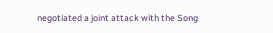negotiated a joint attack with the Song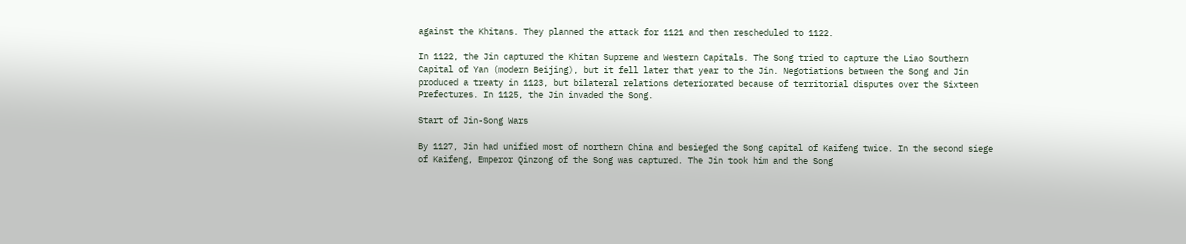against the Khitans. They planned the attack for 1121 and then rescheduled to 1122.

In 1122, the Jin captured the Khitan Supreme and Western Capitals. The Song tried to capture the Liao Southern Capital of Yan (modern Beijing), but it fell later that year to the Jin. Negotiations between the Song and Jin produced a treaty in 1123, but bilateral relations deteriorated because of territorial disputes over the Sixteen Prefectures. In 1125, the Jin invaded the Song.

Start of Jin-Song Wars

By 1127, Jin had unified most of northern China and besieged the Song capital of Kaifeng twice. In the second siege of Kaifeng, Emperor Qinzong of the Song was captured. The Jin took him and the Song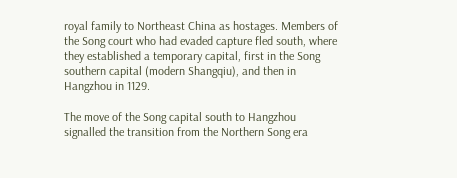royal family to Northeast China as hostages. Members of the Song court who had evaded capture fled south, where they established a temporary capital, first in the Song southern capital (modern Shangqiu), and then in Hangzhou in 1129.

The move of the Song capital south to Hangzhou signalled the transition from the Northern Song era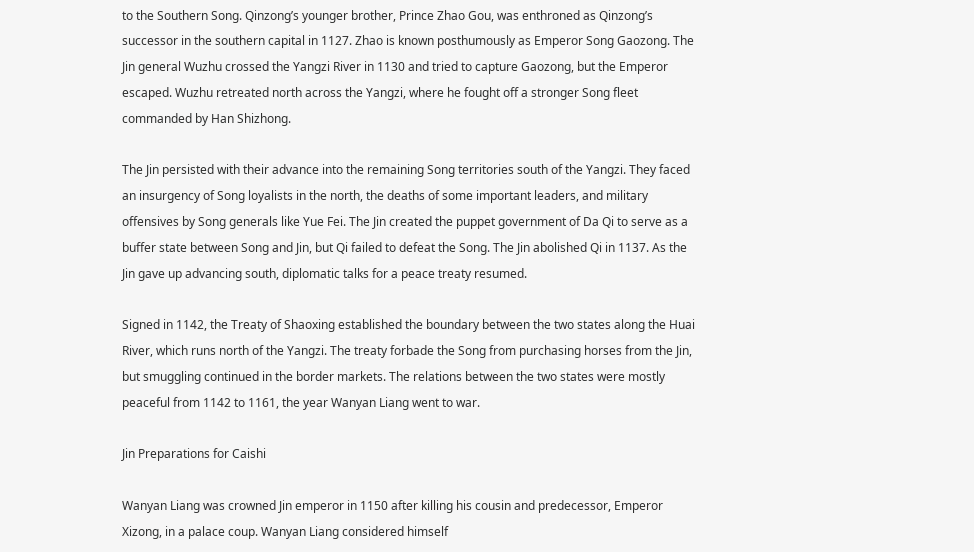to the Southern Song. Qinzong’s younger brother, Prince Zhao Gou, was enthroned as Qinzong’s successor in the southern capital in 1127. Zhao is known posthumously as Emperor Song Gaozong. The Jin general Wuzhu crossed the Yangzi River in 1130 and tried to capture Gaozong, but the Emperor escaped. Wuzhu retreated north across the Yangzi, where he fought off a stronger Song fleet commanded by Han Shizhong.

The Jin persisted with their advance into the remaining Song territories south of the Yangzi. They faced an insurgency of Song loyalists in the north, the deaths of some important leaders, and military offensives by Song generals like Yue Fei. The Jin created the puppet government of Da Qi to serve as a buffer state between Song and Jin, but Qi failed to defeat the Song. The Jin abolished Qi in 1137. As the Jin gave up advancing south, diplomatic talks for a peace treaty resumed.

Signed in 1142, the Treaty of Shaoxing established the boundary between the two states along the Huai River, which runs north of the Yangzi. The treaty forbade the Song from purchasing horses from the Jin, but smuggling continued in the border markets. The relations between the two states were mostly peaceful from 1142 to 1161, the year Wanyan Liang went to war.

Jin Preparations for Caishi

Wanyan Liang was crowned Jin emperor in 1150 after killing his cousin and predecessor, Emperor Xizong, in a palace coup. Wanyan Liang considered himself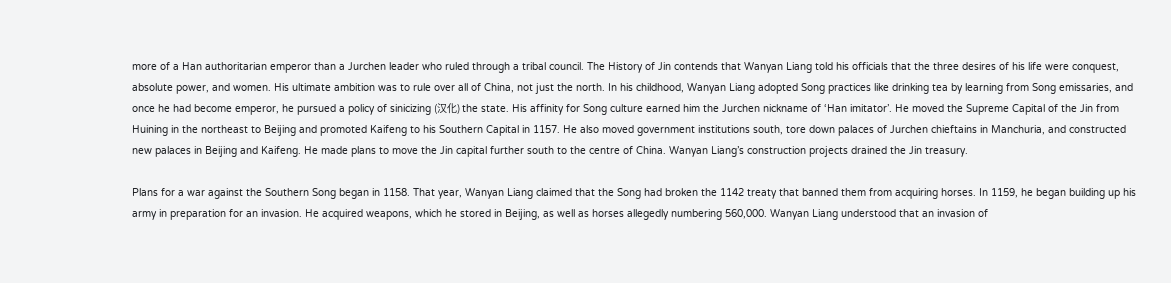more of a Han authoritarian emperor than a Jurchen leader who ruled through a tribal council. The History of Jin contends that Wanyan Liang told his officials that the three desires of his life were conquest, absolute power, and women. His ultimate ambition was to rule over all of China, not just the north. In his childhood, Wanyan Liang adopted Song practices like drinking tea by learning from Song emissaries, and once he had become emperor, he pursued a policy of sinicizing (汉化) the state. His affinity for Song culture earned him the Jurchen nickname of ‘Han imitator’. He moved the Supreme Capital of the Jin from Huining in the northeast to Beijing and promoted Kaifeng to his Southern Capital in 1157. He also moved government institutions south, tore down palaces of Jurchen chieftains in Manchuria, and constructed new palaces in Beijing and Kaifeng. He made plans to move the Jin capital further south to the centre of China. Wanyan Liang’s construction projects drained the Jin treasury.

Plans for a war against the Southern Song began in 1158. That year, Wanyan Liang claimed that the Song had broken the 1142 treaty that banned them from acquiring horses. In 1159, he began building up his army in preparation for an invasion. He acquired weapons, which he stored in Beijing, as well as horses allegedly numbering 560,000. Wanyan Liang understood that an invasion of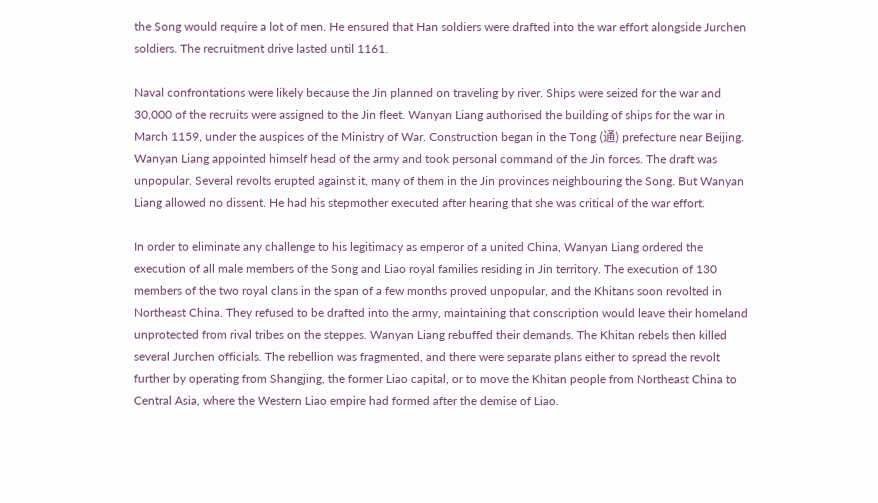the Song would require a lot of men. He ensured that Han soldiers were drafted into the war effort alongside Jurchen soldiers. The recruitment drive lasted until 1161.

Naval confrontations were likely because the Jin planned on traveling by river. Ships were seized for the war and 30,000 of the recruits were assigned to the Jin fleet. Wanyan Liang authorised the building of ships for the war in March 1159, under the auspices of the Ministry of War. Construction began in the Tong (通) prefecture near Beijing. Wanyan Liang appointed himself head of the army and took personal command of the Jin forces. The draft was unpopular. Several revolts erupted against it, many of them in the Jin provinces neighbouring the Song. But Wanyan Liang allowed no dissent. He had his stepmother executed after hearing that she was critical of the war effort.

In order to eliminate any challenge to his legitimacy as emperor of a united China, Wanyan Liang ordered the execution of all male members of the Song and Liao royal families residing in Jin territory. The execution of 130 members of the two royal clans in the span of a few months proved unpopular, and the Khitans soon revolted in Northeast China. They refused to be drafted into the army, maintaining that conscription would leave their homeland unprotected from rival tribes on the steppes. Wanyan Liang rebuffed their demands. The Khitan rebels then killed several Jurchen officials. The rebellion was fragmented, and there were separate plans either to spread the revolt further by operating from Shangjing, the former Liao capital, or to move the Khitan people from Northeast China to Central Asia, where the Western Liao empire had formed after the demise of Liao.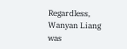Regardless, Wanyan Liang was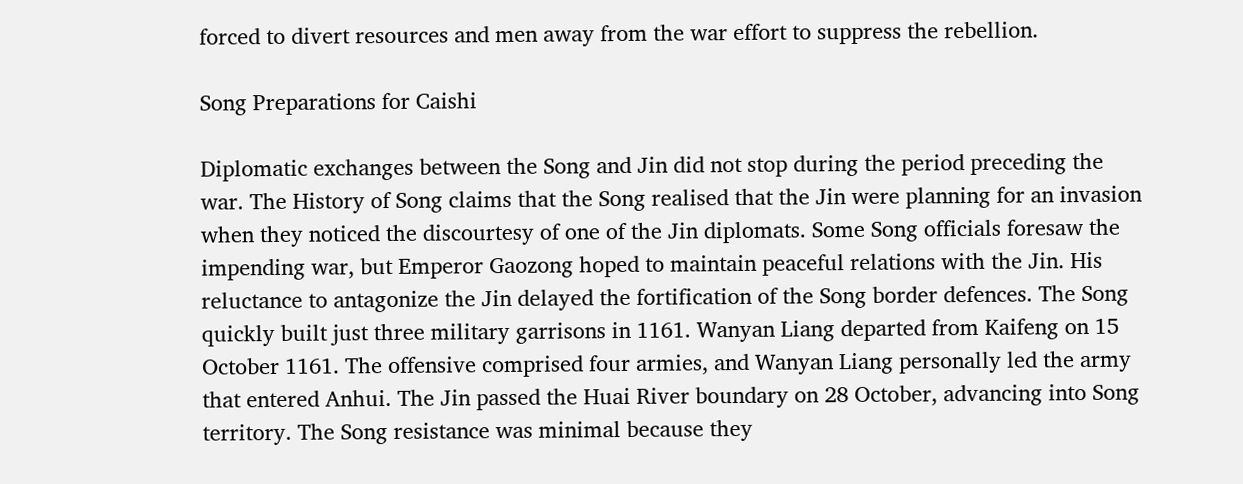forced to divert resources and men away from the war effort to suppress the rebellion.

Song Preparations for Caishi

Diplomatic exchanges between the Song and Jin did not stop during the period preceding the war. The History of Song claims that the Song realised that the Jin were planning for an invasion when they noticed the discourtesy of one of the Jin diplomats. Some Song officials foresaw the impending war, but Emperor Gaozong hoped to maintain peaceful relations with the Jin. His reluctance to antagonize the Jin delayed the fortification of the Song border defences. The Song quickly built just three military garrisons in 1161. Wanyan Liang departed from Kaifeng on 15 October 1161. The offensive comprised four armies, and Wanyan Liang personally led the army that entered Anhui. The Jin passed the Huai River boundary on 28 October, advancing into Song territory. The Song resistance was minimal because they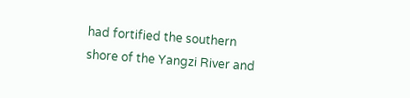had fortified the southern shore of the Yangzi River and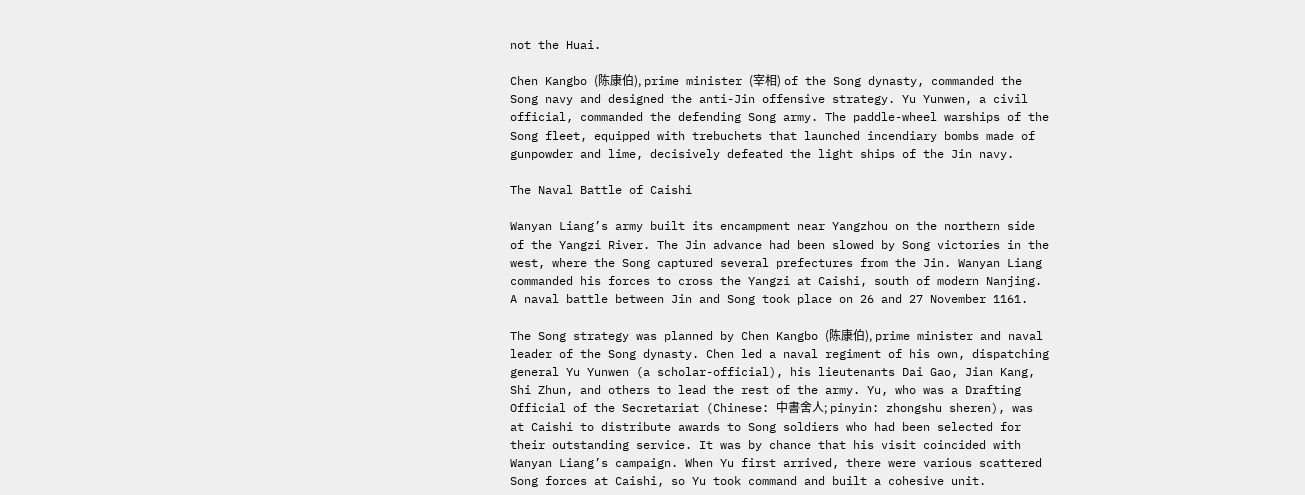not the Huai.

Chen Kangbo (陈康伯), prime minister (宰相) of the Song dynasty, commanded the Song navy and designed the anti-Jin offensive strategy. Yu Yunwen, a civil official, commanded the defending Song army. The paddle-wheel warships of the Song fleet, equipped with trebuchets that launched incendiary bombs made of gunpowder and lime, decisively defeated the light ships of the Jin navy.

The Naval Battle of Caishi

Wanyan Liang’s army built its encampment near Yangzhou on the northern side of the Yangzi River. The Jin advance had been slowed by Song victories in the west, where the Song captured several prefectures from the Jin. Wanyan Liang commanded his forces to cross the Yangzi at Caishi, south of modern Nanjing. A naval battle between Jin and Song took place on 26 and 27 November 1161.

The Song strategy was planned by Chen Kangbo (陈康伯), prime minister and naval leader of the Song dynasty. Chen led a naval regiment of his own, dispatching general Yu Yunwen (a scholar-official), his lieutenants Dai Gao, Jian Kang, Shi Zhun, and others to lead the rest of the army. Yu, who was a Drafting Official of the Secretariat (Chinese: 中書舍人; pinyin: zhongshu sheren), was at Caishi to distribute awards to Song soldiers who had been selected for their outstanding service. It was by chance that his visit coincided with Wanyan Liang’s campaign. When Yu first arrived, there were various scattered Song forces at Caishi, so Yu took command and built a cohesive unit.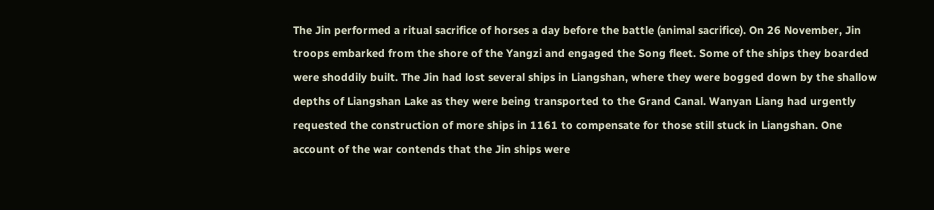The Jin performed a ritual sacrifice of horses a day before the battle (animal sacrifice). On 26 November, Jin troops embarked from the shore of the Yangzi and engaged the Song fleet. Some of the ships they boarded were shoddily built. The Jin had lost several ships in Liangshan, where they were bogged down by the shallow depths of Liangshan Lake as they were being transported to the Grand Canal. Wanyan Liang had urgently requested the construction of more ships in 1161 to compensate for those still stuck in Liangshan. One account of the war contends that the Jin ships were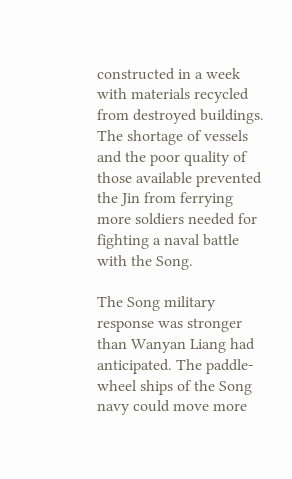constructed in a week with materials recycled from destroyed buildings. The shortage of vessels and the poor quality of those available prevented the Jin from ferrying more soldiers needed for fighting a naval battle with the Song.

The Song military response was stronger than Wanyan Liang had anticipated. The paddle-wheel ships of the Song navy could move more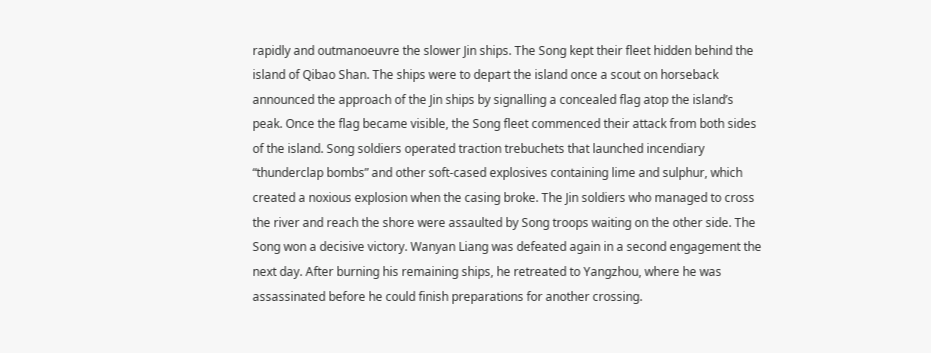rapidly and outmanoeuvre the slower Jin ships. The Song kept their fleet hidden behind the island of Qibao Shan. The ships were to depart the island once a scout on horseback announced the approach of the Jin ships by signalling a concealed flag atop the island’s peak. Once the flag became visible, the Song fleet commenced their attack from both sides of the island. Song soldiers operated traction trebuchets that launched incendiary “thunderclap bombs” and other soft-cased explosives containing lime and sulphur, which created a noxious explosion when the casing broke. The Jin soldiers who managed to cross the river and reach the shore were assaulted by Song troops waiting on the other side. The Song won a decisive victory. Wanyan Liang was defeated again in a second engagement the next day. After burning his remaining ships, he retreated to Yangzhou, where he was assassinated before he could finish preparations for another crossing.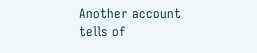Another account tells of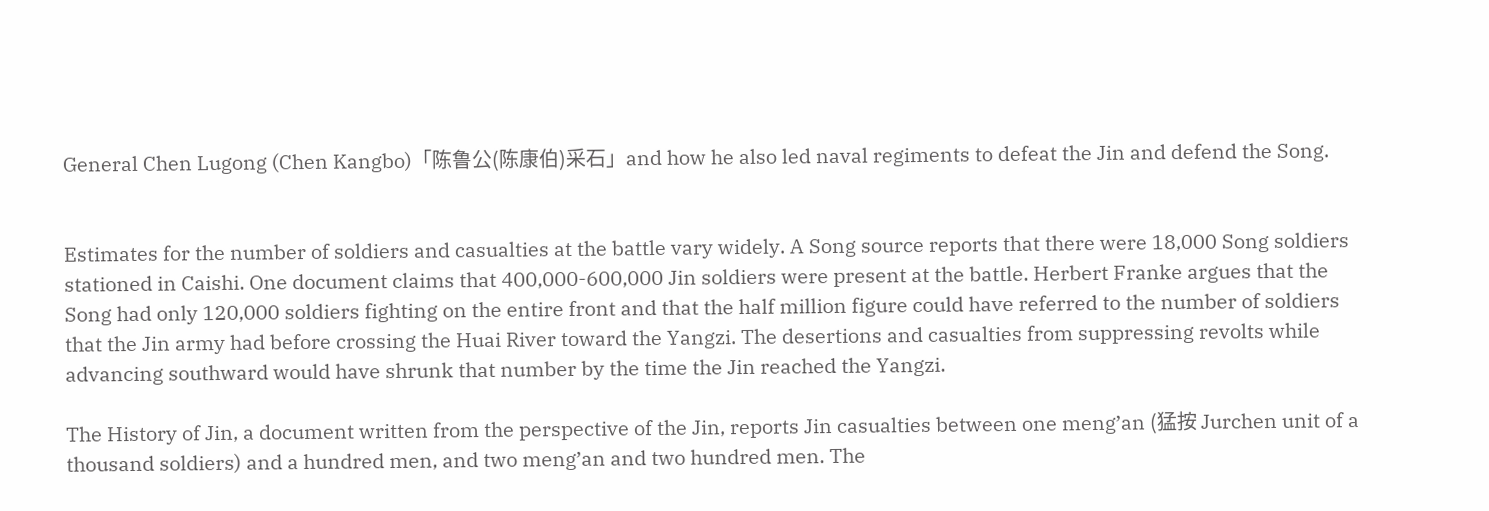General Chen Lugong (Chen Kangbo)「陈鲁公(陈康伯)采石」and how he also led naval regiments to defeat the Jin and defend the Song.


Estimates for the number of soldiers and casualties at the battle vary widely. A Song source reports that there were 18,000 Song soldiers stationed in Caishi. One document claims that 400,000-600,000 Jin soldiers were present at the battle. Herbert Franke argues that the Song had only 120,000 soldiers fighting on the entire front and that the half million figure could have referred to the number of soldiers that the Jin army had before crossing the Huai River toward the Yangzi. The desertions and casualties from suppressing revolts while advancing southward would have shrunk that number by the time the Jin reached the Yangzi.

The History of Jin, a document written from the perspective of the Jin, reports Jin casualties between one meng’an (猛按 Jurchen unit of a thousand soldiers) and a hundred men, and two meng’an and two hundred men. The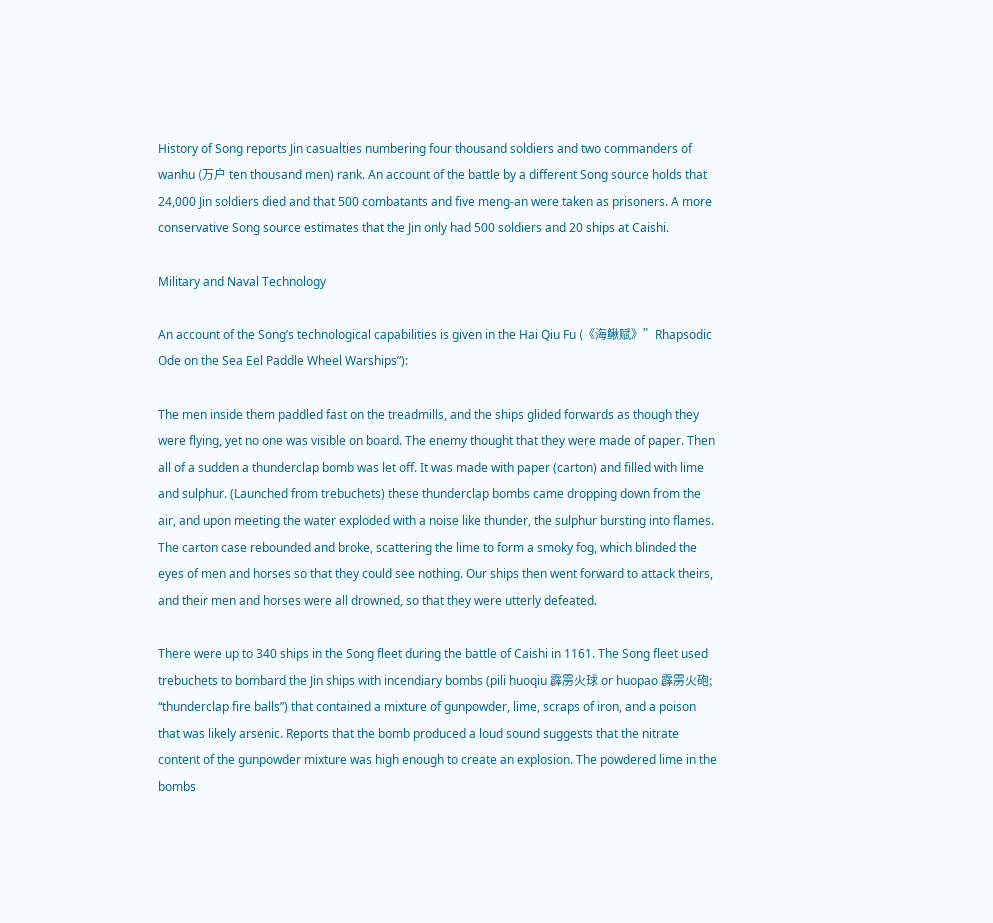History of Song reports Jin casualties numbering four thousand soldiers and two commanders of wanhu (万户 ten thousand men) rank. An account of the battle by a different Song source holds that 24,000 Jin soldiers died and that 500 combatants and five meng-an were taken as prisoners. A more conservative Song source estimates that the Jin only had 500 soldiers and 20 ships at Caishi.

Military and Naval Technology

An account of the Song’s technological capabilities is given in the Hai Qiu Fu (《海鳅赋》”Rhapsodic Ode on the Sea Eel Paddle Wheel Warships”):

The men inside them paddled fast on the treadmills, and the ships glided forwards as though they were flying, yet no one was visible on board. The enemy thought that they were made of paper. Then all of a sudden a thunderclap bomb was let off. It was made with paper (carton) and filled with lime and sulphur. (Launched from trebuchets) these thunderclap bombs came dropping down from the air, and upon meeting the water exploded with a noise like thunder, the sulphur bursting into flames. The carton case rebounded and broke, scattering the lime to form a smoky fog, which blinded the eyes of men and horses so that they could see nothing. Our ships then went forward to attack theirs, and their men and horses were all drowned, so that they were utterly defeated.

There were up to 340 ships in the Song fleet during the battle of Caishi in 1161. The Song fleet used trebuchets to bombard the Jin ships with incendiary bombs (pili huoqiu 霹雳火球 or huopao 霹雳火砲; “thunderclap fire balls”) that contained a mixture of gunpowder, lime, scraps of iron, and a poison that was likely arsenic. Reports that the bomb produced a loud sound suggests that the nitrate content of the gunpowder mixture was high enough to create an explosion. The powdered lime in the bombs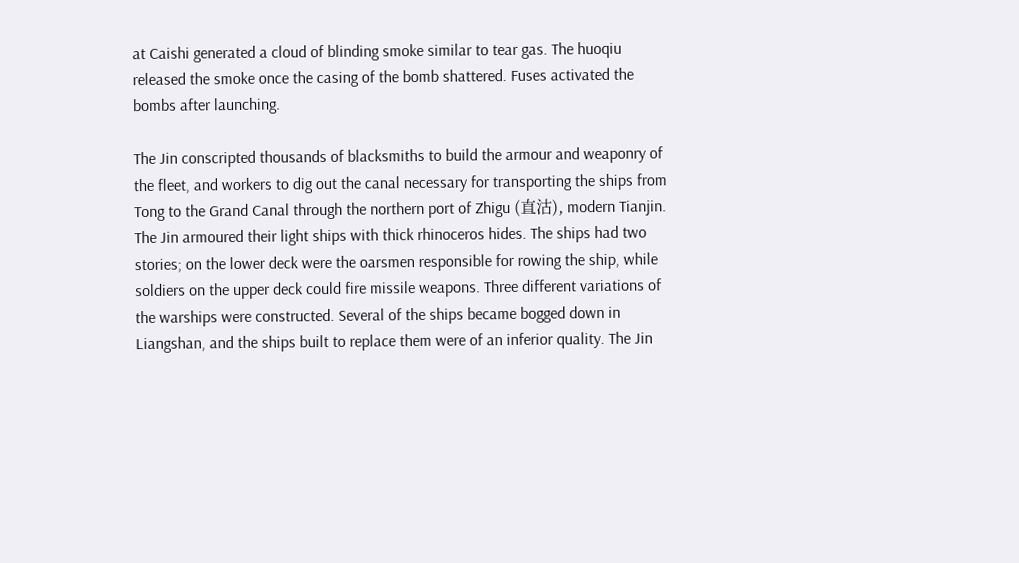at Caishi generated a cloud of blinding smoke similar to tear gas. The huoqiu released the smoke once the casing of the bomb shattered. Fuses activated the bombs after launching.

The Jin conscripted thousands of blacksmiths to build the armour and weaponry of the fleet, and workers to dig out the canal necessary for transporting the ships from Tong to the Grand Canal through the northern port of Zhigu (直沽), modern Tianjin. The Jin armoured their light ships with thick rhinoceros hides. The ships had two stories; on the lower deck were the oarsmen responsible for rowing the ship, while soldiers on the upper deck could fire missile weapons. Three different variations of the warships were constructed. Several of the ships became bogged down in Liangshan, and the ships built to replace them were of an inferior quality. The Jin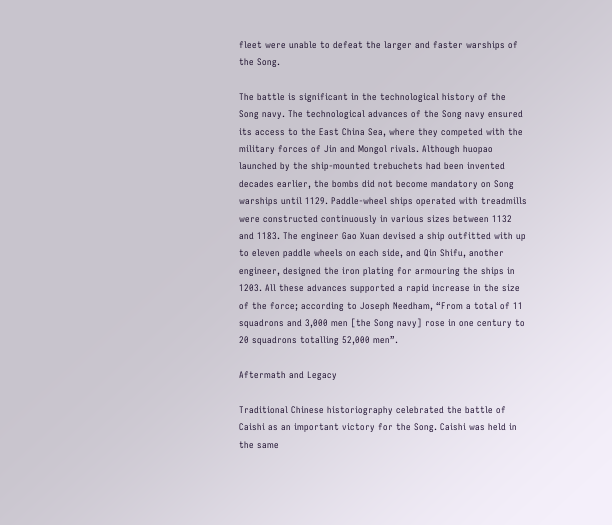fleet were unable to defeat the larger and faster warships of the Song.

The battle is significant in the technological history of the Song navy. The technological advances of the Song navy ensured its access to the East China Sea, where they competed with the military forces of Jin and Mongol rivals. Although huopao launched by the ship-mounted trebuchets had been invented decades earlier, the bombs did not become mandatory on Song warships until 1129. Paddle-wheel ships operated with treadmills were constructed continuously in various sizes between 1132 and 1183. The engineer Gao Xuan devised a ship outfitted with up to eleven paddle wheels on each side, and Qin Shifu, another engineer, designed the iron plating for armouring the ships in 1203. All these advances supported a rapid increase in the size of the force; according to Joseph Needham, “From a total of 11 squadrons and 3,000 men [the Song navy] rose in one century to 20 squadrons totalling 52,000 men”.

Aftermath and Legacy

Traditional Chinese historiography celebrated the battle of Caishi as an important victory for the Song. Caishi was held in the same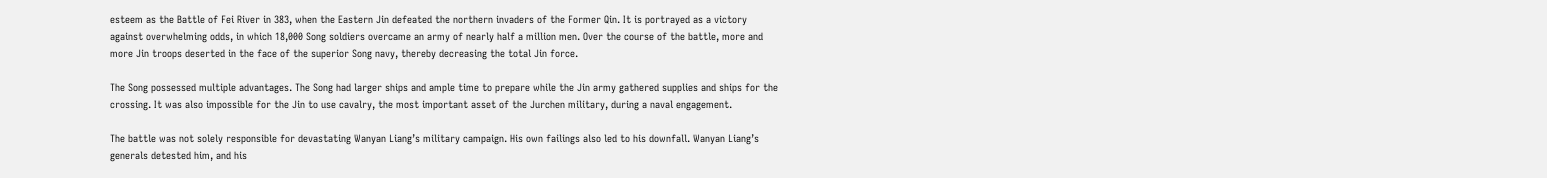esteem as the Battle of Fei River in 383, when the Eastern Jin defeated the northern invaders of the Former Qin. It is portrayed as a victory against overwhelming odds, in which 18,000 Song soldiers overcame an army of nearly half a million men. Over the course of the battle, more and more Jin troops deserted in the face of the superior Song navy, thereby decreasing the total Jin force.

The Song possessed multiple advantages. The Song had larger ships and ample time to prepare while the Jin army gathered supplies and ships for the crossing. It was also impossible for the Jin to use cavalry, the most important asset of the Jurchen military, during a naval engagement.

The battle was not solely responsible for devastating Wanyan Liang’s military campaign. His own failings also led to his downfall. Wanyan Liang’s generals detested him, and his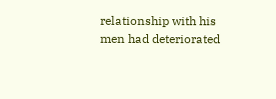relationship with his men had deteriorated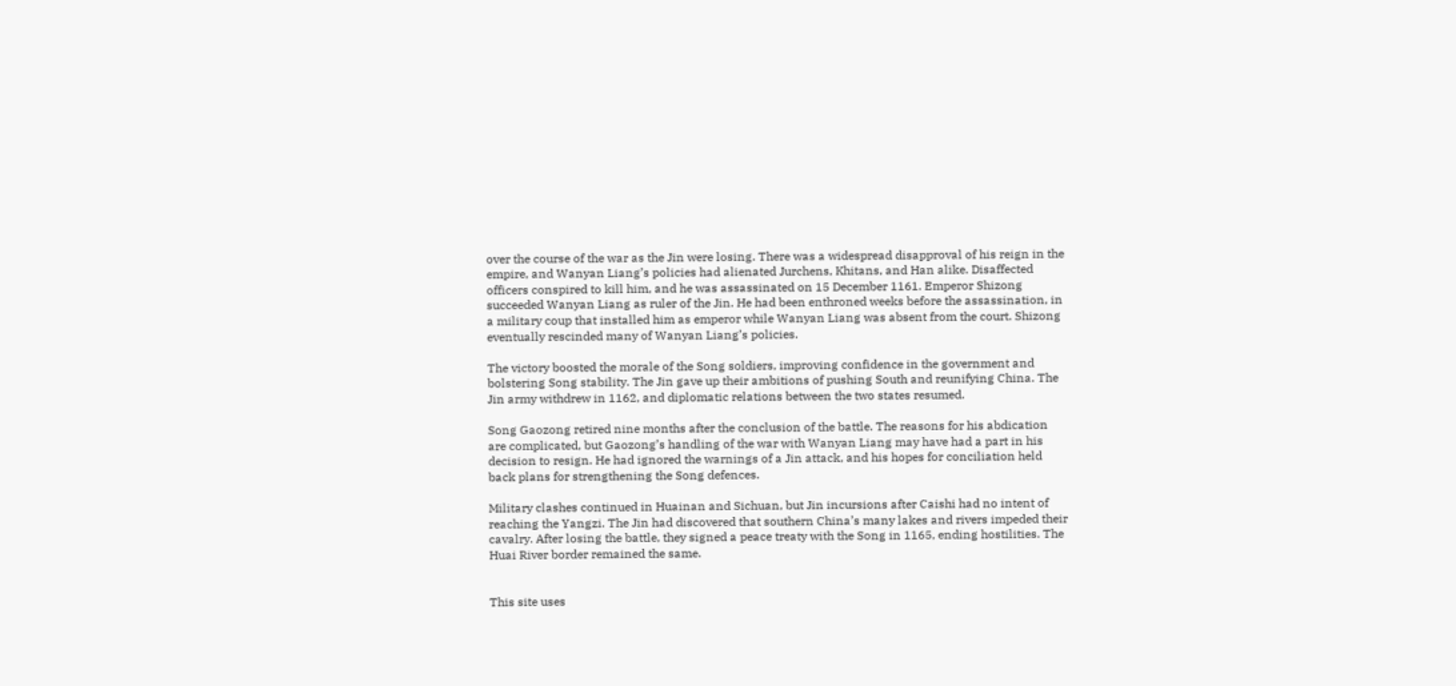over the course of the war as the Jin were losing. There was a widespread disapproval of his reign in the empire, and Wanyan Liang’s policies had alienated Jurchens, Khitans, and Han alike. Disaffected officers conspired to kill him, and he was assassinated on 15 December 1161. Emperor Shizong succeeded Wanyan Liang as ruler of the Jin. He had been enthroned weeks before the assassination, in a military coup that installed him as emperor while Wanyan Liang was absent from the court. Shizong eventually rescinded many of Wanyan Liang’s policies.

The victory boosted the morale of the Song soldiers, improving confidence in the government and bolstering Song stability. The Jin gave up their ambitions of pushing South and reunifying China. The Jin army withdrew in 1162, and diplomatic relations between the two states resumed.

Song Gaozong retired nine months after the conclusion of the battle. The reasons for his abdication are complicated, but Gaozong’s handling of the war with Wanyan Liang may have had a part in his decision to resign. He had ignored the warnings of a Jin attack, and his hopes for conciliation held back plans for strengthening the Song defences.

Military clashes continued in Huainan and Sichuan, but Jin incursions after Caishi had no intent of reaching the Yangzi. The Jin had discovered that southern China’s many lakes and rivers impeded their cavalry. After losing the battle, they signed a peace treaty with the Song in 1165, ending hostilities. The Huai River border remained the same.


This site uses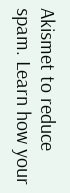Akismet to reduce spam. Learn how your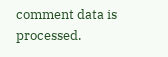comment data is processed.